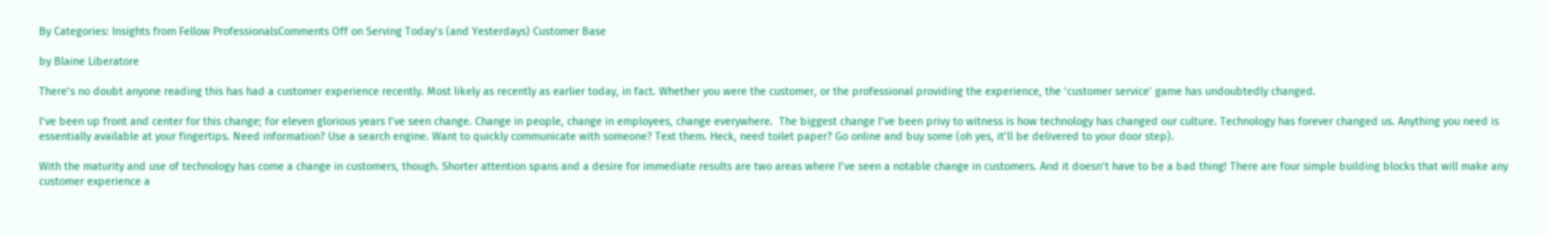By Categories: Insights from Fellow ProfessionalsComments Off on Serving Today’s (and Yesterdays) Customer Base

by Blaine Liberatore

There’s no doubt anyone reading this has had a customer experience recently. Most likely as recently as earlier today, in fact. Whether you were the customer, or the professional providing the experience, the ‘customer service’ game has undoubtedly changed.

I’ve been up front and center for this change; for eleven glorious years I’ve seen change. Change in people, change in employees, change everywhere.  The biggest change I’ve been privy to witness is how technology has changed our culture. Technology has forever changed us. Anything you need is essentially available at your fingertips. Need information? Use a search engine. Want to quickly communicate with someone? Text them. Heck, need toilet paper? Go online and buy some (oh yes, it’ll be delivered to your door step).

With the maturity and use of technology has come a change in customers, though. Shorter attention spans and a desire for immediate results are two areas where I’ve seen a notable change in customers. And it doesn’t have to be a bad thing! There are four simple building blocks that will make any customer experience a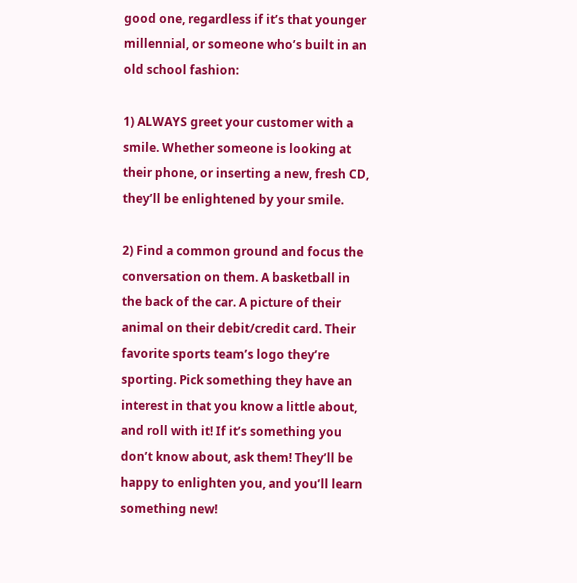good one, regardless if it’s that younger millennial, or someone who’s built in an old school fashion:

1) ALWAYS greet your customer with a smile. Whether someone is looking at their phone, or inserting a new, fresh CD, they’ll be enlightened by your smile.

2) Find a common ground and focus the conversation on them. A basketball in the back of the car. A picture of their animal on their debit/credit card. Their favorite sports team’s logo they’re sporting. Pick something they have an interest in that you know a little about, and roll with it! If it’s something you don’t know about, ask them! They’ll be happy to enlighten you, and you’ll learn something new!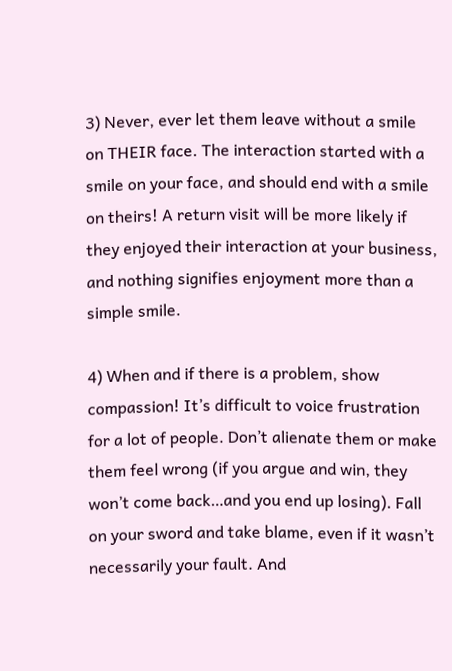3) Never, ever let them leave without a smile on THEIR face. The interaction started with a smile on your face, and should end with a smile on theirs! A return visit will be more likely if they enjoyed their interaction at your business, and nothing signifies enjoyment more than a simple smile.

4) When and if there is a problem, show compassion! It’s difficult to voice frustration for a lot of people. Don’t alienate them or make them feel wrong (if you argue and win, they won’t come back…and you end up losing). Fall on your sword and take blame, even if it wasn’t necessarily your fault. And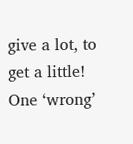give a lot, to get a little! One ‘wrong’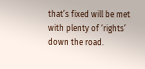that’s fixed will be met with plenty of ‘rights’ down the road.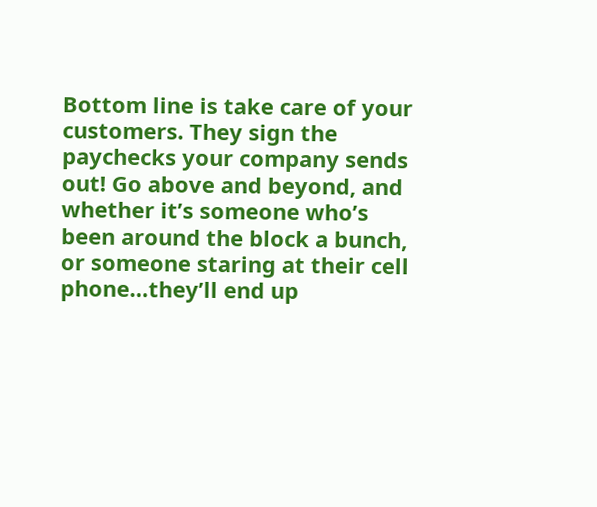Bottom line is take care of your customers. They sign the paychecks your company sends out! Go above and beyond, and whether it’s someone who’s been around the block a bunch, or someone staring at their cell phone…they’ll end up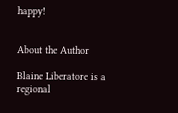happy!


About the Author

Blaine Liberatore is a regional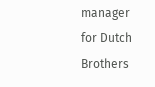manager for Dutch Brothers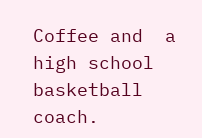Coffee and  a high school basketball coach.